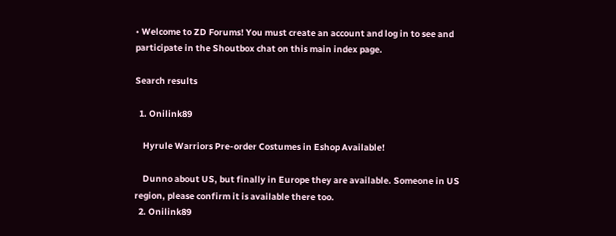• Welcome to ZD Forums! You must create an account and log in to see and participate in the Shoutbox chat on this main index page.

Search results

  1. Onilink89

    Hyrule Warriors Pre-order Costumes in Eshop Available!

    Dunno about US, but finally in Europe they are available. Someone in US region, please confirm it is available there too.
  2. Onilink89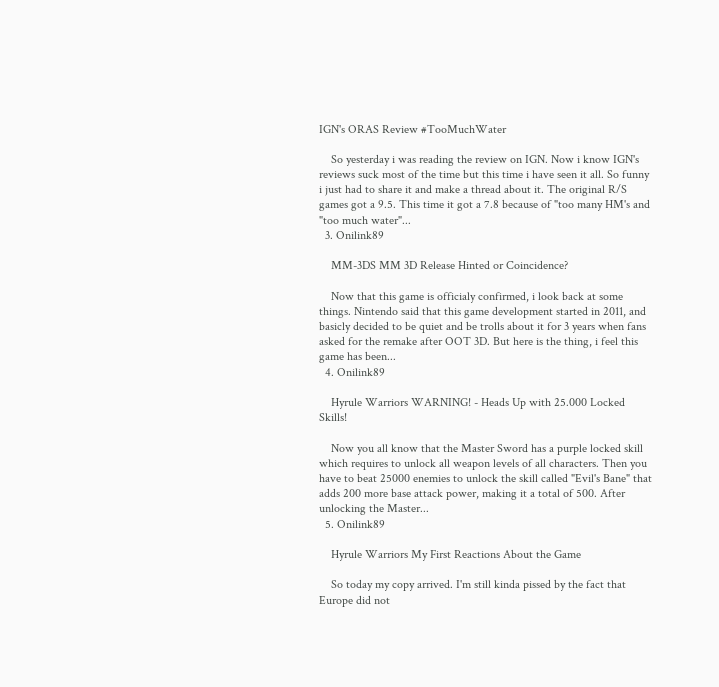IGN's ORAS Review #TooMuchWater

    So yesterday i was reading the review on IGN. Now i know IGN's reviews suck most of the time but this time i have seen it all. So funny i just had to share it and make a thread about it. The original R/S games got a 9.5. This time it got a 7.8 because of "too many HM's and "too much water"...
  3. Onilink89

    MM-3DS MM 3D Release Hinted or Coincidence?

    Now that this game is officialy confirmed, i look back at some things. Nintendo said that this game development started in 2011, and basicly decided to be quiet and be trolls about it for 3 years when fans asked for the remake after OOT 3D. But here is the thing, i feel this game has been...
  4. Onilink89

    Hyrule Warriors WARNING! - Heads Up with 25.000 Locked Skills!

    Now you all know that the Master Sword has a purple locked skill which requires to unlock all weapon levels of all characters. Then you have to beat 25000 enemies to unlock the skill called "Evil's Bane" that adds 200 more base attack power, making it a total of 500. After unlocking the Master...
  5. Onilink89

    Hyrule Warriors My First Reactions About the Game

    So today my copy arrived. I'm still kinda pissed by the fact that Europe did not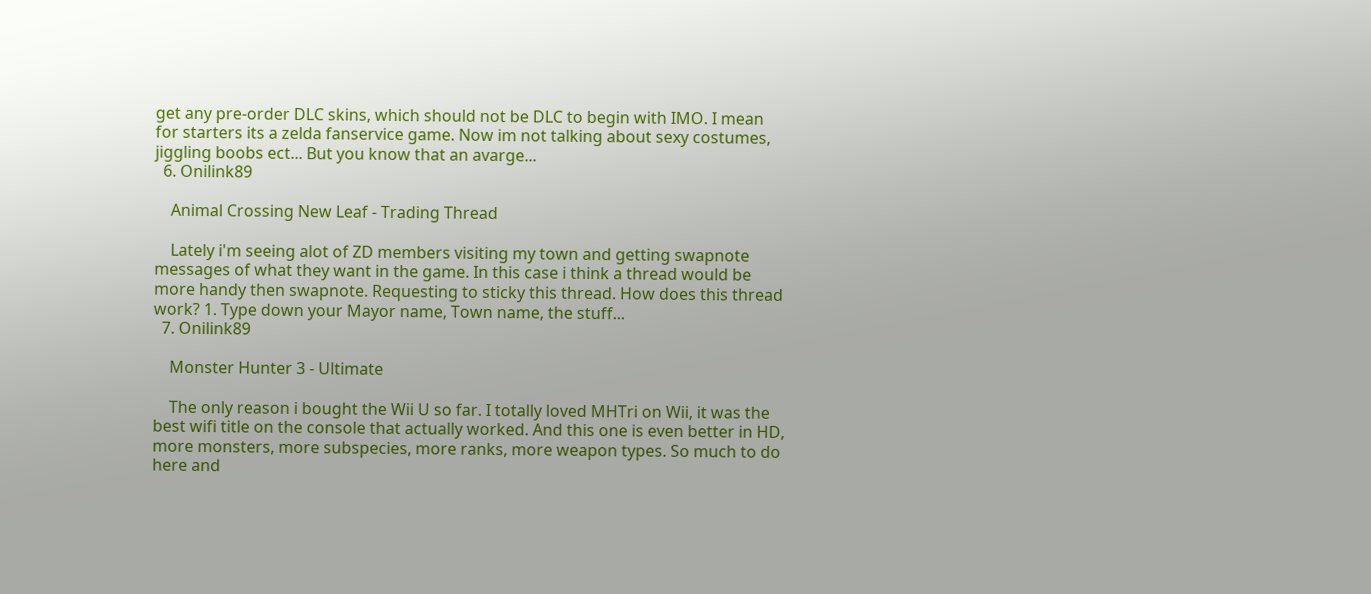get any pre-order DLC skins, which should not be DLC to begin with IMO. I mean for starters its a zelda fanservice game. Now im not talking about sexy costumes, jiggling boobs ect... But you know that an avarge...
  6. Onilink89

    Animal Crossing New Leaf - Trading Thread

    Lately i'm seeing alot of ZD members visiting my town and getting swapnote messages of what they want in the game. In this case i think a thread would be more handy then swapnote. Requesting to sticky this thread. How does this thread work? 1. Type down your Mayor name, Town name, the stuff...
  7. Onilink89

    Monster Hunter 3 - Ultimate

    The only reason i bought the Wii U so far. I totally loved MHTri on Wii, it was the best wifi title on the console that actually worked. And this one is even better in HD, more monsters, more subspecies, more ranks, more weapon types. So much to do here and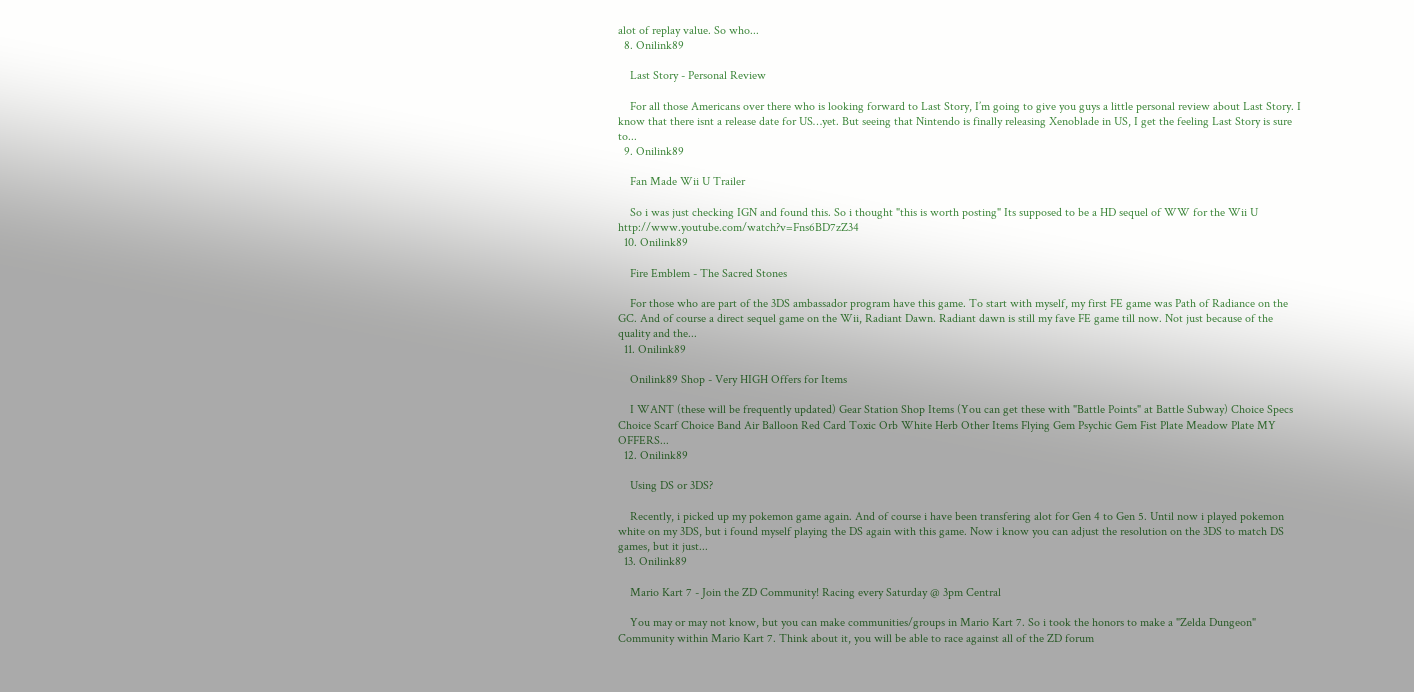alot of replay value. So who...
  8. Onilink89

    Last Story - Personal Review

    For all those Americans over there who is looking forward to Last Story, I’m going to give you guys a little personal review about Last Story. I know that there isnt a release date for US…yet. But seeing that Nintendo is finally releasing Xenoblade in US, I get the feeling Last Story is sure to...
  9. Onilink89

    Fan Made Wii U Trailer

    So i was just checking IGN and found this. So i thought "this is worth posting" Its supposed to be a HD sequel of WW for the Wii U http://www.youtube.com/watch?v=Fns6BD7zZ34
  10. Onilink89

    Fire Emblem - The Sacred Stones

    For those who are part of the 3DS ambassador program have this game. To start with myself, my first FE game was Path of Radiance on the GC. And of course a direct sequel game on the Wii, Radiant Dawn. Radiant dawn is still my fave FE game till now. Not just because of the quality and the...
  11. Onilink89

    Onilink89 Shop - Very HIGH Offers for Items

    I WANT (these will be frequently updated) Gear Station Shop Items (You can get these with "Battle Points" at Battle Subway) Choice Specs Choice Scarf Choice Band Air Balloon Red Card Toxic Orb White Herb Other Items Flying Gem Psychic Gem Fist Plate Meadow Plate MY OFFERS...
  12. Onilink89

    Using DS or 3DS?

    Recently, i picked up my pokemon game again. And of course i have been transfering alot for Gen 4 to Gen 5. Until now i played pokemon white on my 3DS, but i found myself playing the DS again with this game. Now i know you can adjust the resolution on the 3DS to match DS games, but it just...
  13. Onilink89

    Mario Kart 7 - Join the ZD Community! Racing every Saturday @ 3pm Central

    You may or may not know, but you can make communities/groups in Mario Kart 7. So i took the honors to make a "Zelda Dungeon" Community within Mario Kart 7. Think about it, you will be able to race against all of the ZD forum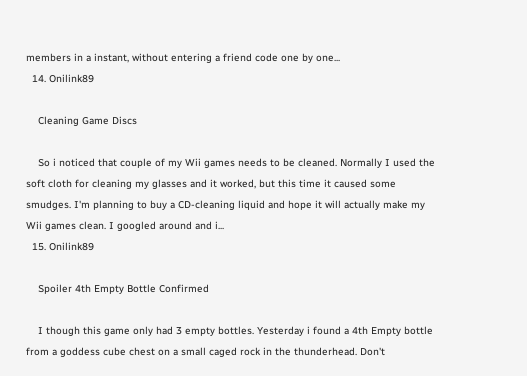members in a instant, without entering a friend code one by one...
  14. Onilink89

    Cleaning Game Discs

    So i noticed that couple of my Wii games needs to be cleaned. Normally I used the soft cloth for cleaning my glasses and it worked, but this time it caused some smudges. I'm planning to buy a CD-cleaning liquid and hope it will actually make my Wii games clean. I googled around and i...
  15. Onilink89

    Spoiler 4th Empty Bottle Confirmed

    I though this game only had 3 empty bottles. Yesterday i found a 4th Empty bottle from a goddess cube chest on a small caged rock in the thunderhead. Don't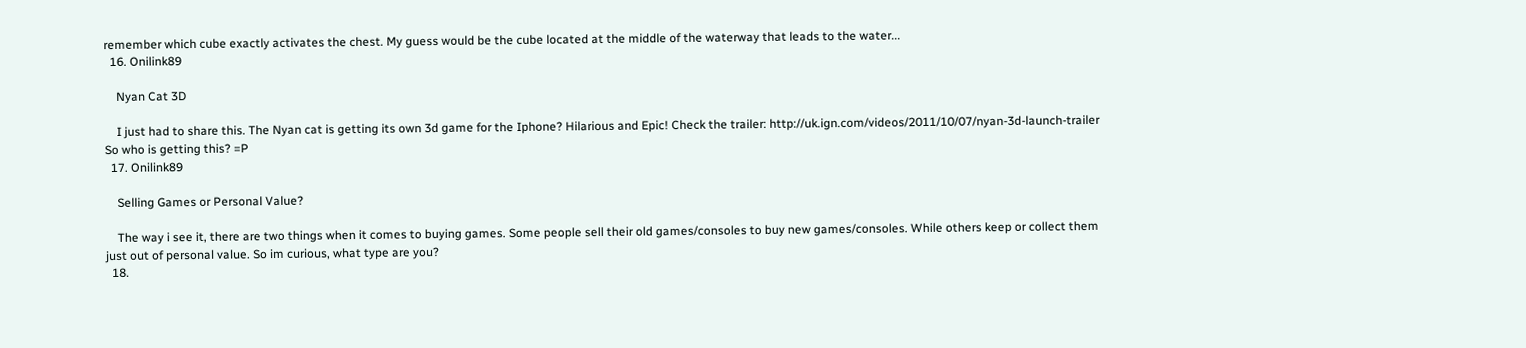remember which cube exactly activates the chest. My guess would be the cube located at the middle of the waterway that leads to the water...
  16. Onilink89

    Nyan Cat 3D

    I just had to share this. The Nyan cat is getting its own 3d game for the Iphone? Hilarious and Epic! Check the trailer: http://uk.ign.com/videos/2011/10/07/nyan-3d-launch-trailer So who is getting this? =P
  17. Onilink89

    Selling Games or Personal Value?

    The way i see it, there are two things when it comes to buying games. Some people sell their old games/consoles to buy new games/consoles. While others keep or collect them just out of personal value. So im curious, what type are you?
  18.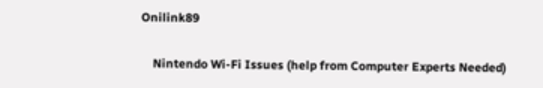Onilink89

    Nintendo Wi-Fi Issues (help from Computer Experts Needed)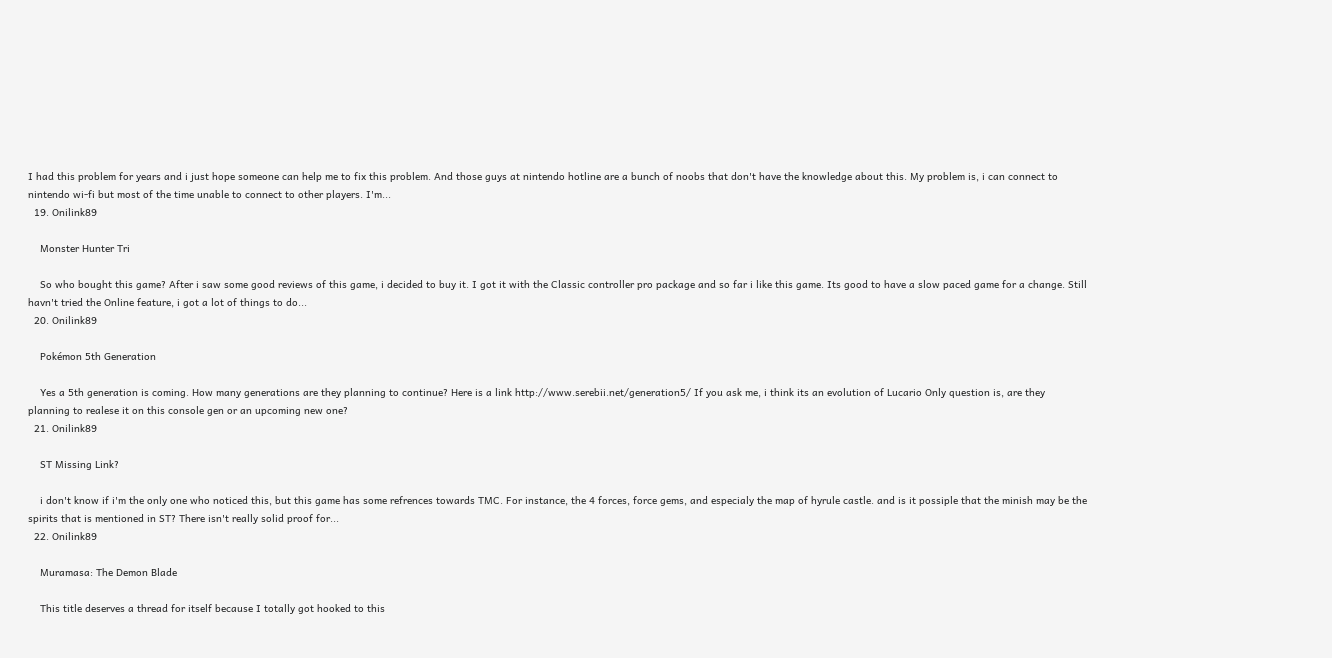I had this problem for years and i just hope someone can help me to fix this problem. And those guys at nintendo hotline are a bunch of noobs that don't have the knowledge about this. My problem is, i can connect to nintendo wi-fi but most of the time unable to connect to other players. I'm...
  19. Onilink89

    Monster Hunter Tri

    So who bought this game? After i saw some good reviews of this game, i decided to buy it. I got it with the Classic controller pro package and so far i like this game. Its good to have a slow paced game for a change. Still havn't tried the Online feature, i got a lot of things to do...
  20. Onilink89

    Pokémon 5th Generation

    Yes a 5th generation is coming. How many generations are they planning to continue? Here is a link http://www.serebii.net/generation5/ If you ask me, i think its an evolution of Lucario Only question is, are they planning to realese it on this console gen or an upcoming new one?
  21. Onilink89

    ST Missing Link?

    i don't know if i'm the only one who noticed this, but this game has some refrences towards TMC. For instance, the 4 forces, force gems, and especialy the map of hyrule castle. and is it possiple that the minish may be the spirits that is mentioned in ST? There isn't really solid proof for...
  22. Onilink89

    Muramasa: The Demon Blade

    This title deserves a thread for itself because I totally got hooked to this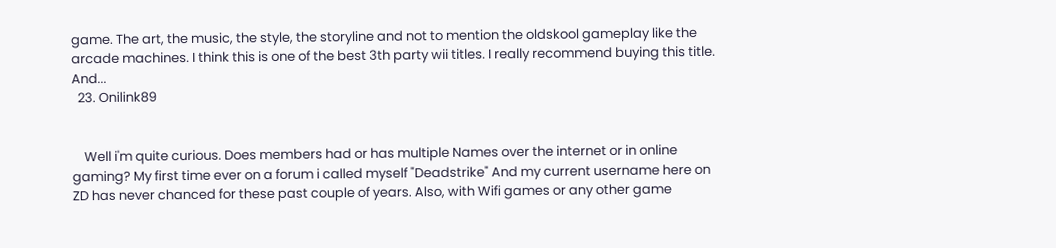game. The art, the music, the style, the storyline and not to mention the oldskool gameplay like the arcade machines. I think this is one of the best 3th party wii titles. I really recommend buying this title. And...
  23. Onilink89


    Well i'm quite curious. Does members had or has multiple Names over the internet or in online gaming? My first time ever on a forum i called myself "Deadstrike" And my current username here on ZD has never chanced for these past couple of years. Also, with Wifi games or any other game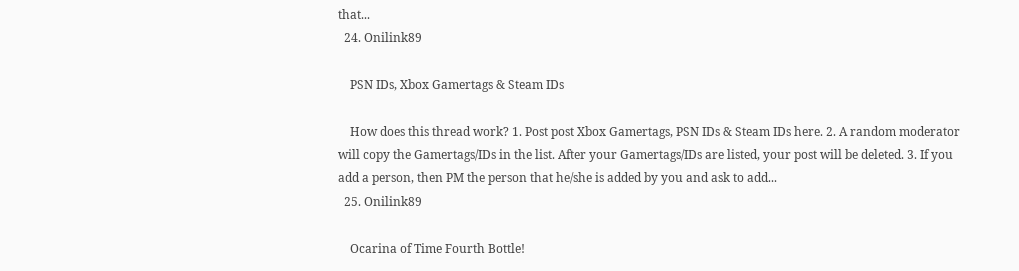that...
  24. Onilink89

    PSN IDs, Xbox Gamertags & Steam IDs

    How does this thread work? 1. Post post Xbox Gamertags, PSN IDs & Steam IDs here. 2. A random moderator will copy the Gamertags/IDs in the list. After your Gamertags/IDs are listed, your post will be deleted. 3. If you add a person, then PM the person that he/she is added by you and ask to add...
  25. Onilink89

    Ocarina of Time Fourth Bottle!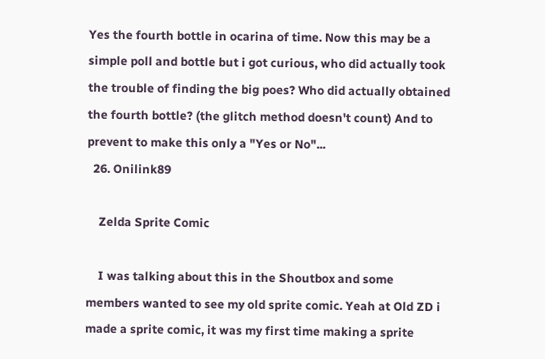Yes the fourth bottle in ocarina of time. Now this may be a simple poll and bottle but i got curious, who did actually took the trouble of finding the big poes? Who did actually obtained the fourth bottle? (the glitch method doesn't count) And to prevent to make this only a "Yes or No"...
  26. Onilink89

    Zelda Sprite Comic

    I was talking about this in the Shoutbox and some members wanted to see my old sprite comic. Yeah at Old ZD i made a sprite comic, it was my first time making a sprite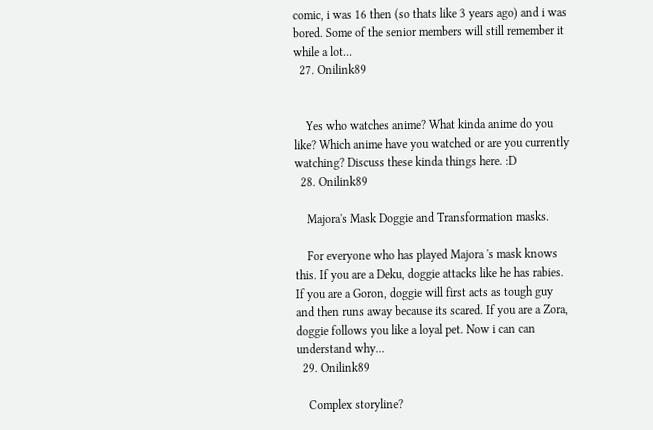comic, i was 16 then (so thats like 3 years ago) and i was bored. Some of the senior members will still remember it while a lot...
  27. Onilink89


    Yes who watches anime? What kinda anime do you like? Which anime have you watched or are you currently watching? Discuss these kinda things here. :D
  28. Onilink89

    Majora's Mask Doggie and Transformation masks.

    For everyone who has played Majora 's mask knows this. If you are a Deku, doggie attacks like he has rabies. If you are a Goron, doggie will first acts as tough guy and then runs away because its scared. If you are a Zora, doggie follows you like a loyal pet. Now i can can understand why...
  29. Onilink89

    Complex storyline?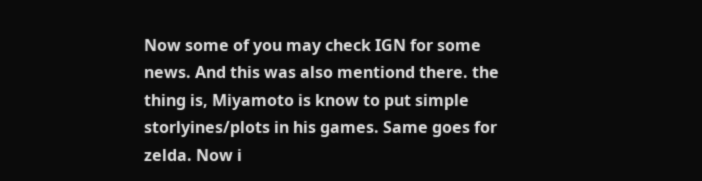Now some of you may check IGN for some news. And this was also mentiond there. the thing is, Miyamoto is know to put simple storlyines/plots in his games. Same goes for zelda. Now i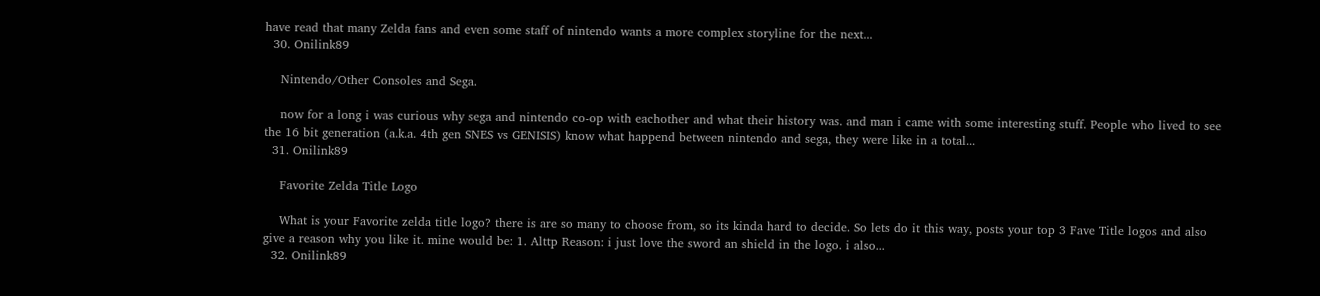have read that many Zelda fans and even some staff of nintendo wants a more complex storyline for the next...
  30. Onilink89

    Nintendo/Other Consoles and Sega.

    now for a long i was curious why sega and nintendo co-op with eachother and what their history was. and man i came with some interesting stuff. People who lived to see the 16 bit generation (a.k.a. 4th gen SNES vs GENISIS) know what happend between nintendo and sega, they were like in a total...
  31. Onilink89

    Favorite Zelda Title Logo

    What is your Favorite zelda title logo? there is are so many to choose from, so its kinda hard to decide. So lets do it this way, posts your top 3 Fave Title logos and also give a reason why you like it. mine would be: 1. Alttp Reason: i just love the sword an shield in the logo. i also...
  32. Onilink89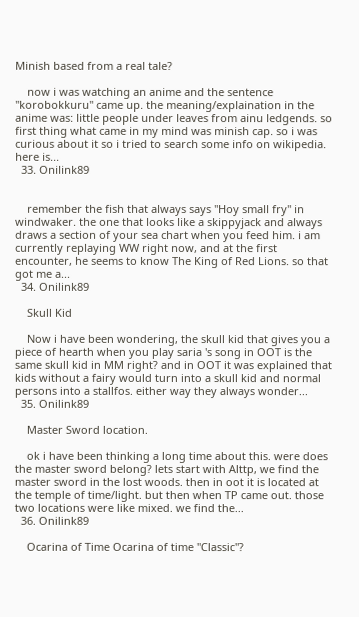Minish based from a real tale?

    now i was watching an anime and the sentence "korobokkuru" came up. the meaning/explaination in the anime was: little people under leaves from ainu ledgends. so first thing what came in my mind was minish cap. so i was curious about it so i tried to search some info on wikipedia. here is...
  33. Onilink89


    remember the fish that always says "Hoy small fry" in windwaker. the one that looks like a skippyjack and always draws a section of your sea chart when you feed him. i am currently replaying WW right now, and at the first encounter, he seems to know The King of Red Lions. so that got me a...
  34. Onilink89

    Skull Kid

    Now i have been wondering, the skull kid that gives you a piece of hearth when you play saria 's song in OOT is the same skull kid in MM right? and in OOT it was explained that kids without a fairy would turn into a skull kid and normal persons into a stallfos. either way they always wonder...
  35. Onilink89

    Master Sword location.

    ok i have been thinking a long time about this. were does the master sword belong? lets start with Alttp, we find the master sword in the lost woods. then in oot it is located at the temple of time/light. but then when TP came out. those two locations were like mixed. we find the...
  36. Onilink89

    Ocarina of Time Ocarina of time "Classic"?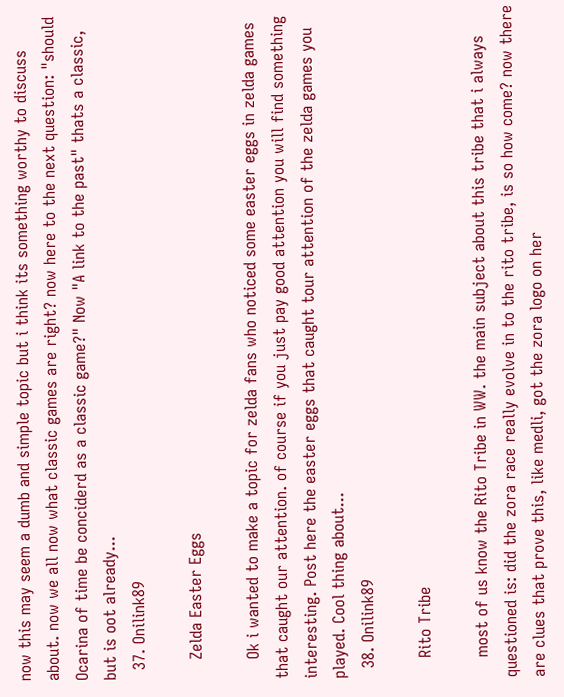now this may seem a dumb and simple topic but i think its something worthy to discuss about. now we all now what classic games are right? now here to the next question: "should Ocarina of time be conciderd as a classic game?" Now "A link to the past" thats a classic, but is oot already...
  37. Onilink89

    Zelda Easter Eggs

    Ok i wanted to make a topic for zelda fans who noticed some easter eggs in zelda games that caught our attention. of course if you just pay good attention you will find something interesting. Post here the easter eggs that caught tour attention of the zelda games you played. Cool thing about...
  38. Onilink89

    Rito Tribe

    most of us know the Rito Tribe in WW. the main subject about this tribe that i always questioned is: did the zora race really evolve in to the rito tribe, is so how come? now there are clues that prove this, like medli, got the zora logo on her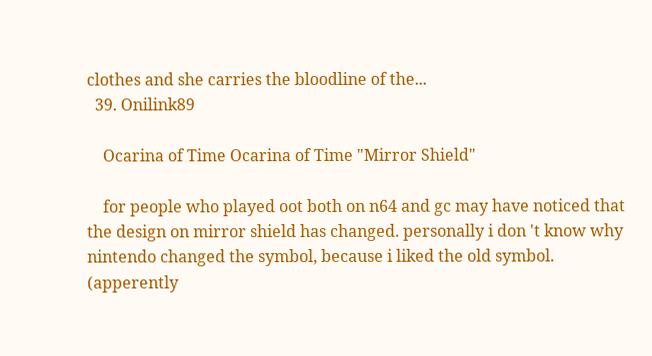clothes and she carries the bloodline of the...
  39. Onilink89

    Ocarina of Time Ocarina of Time "Mirror Shield"

    for people who played oot both on n64 and gc may have noticed that the design on mirror shield has changed. personally i don 't know why nintendo changed the symbol, because i liked the old symbol. (apperently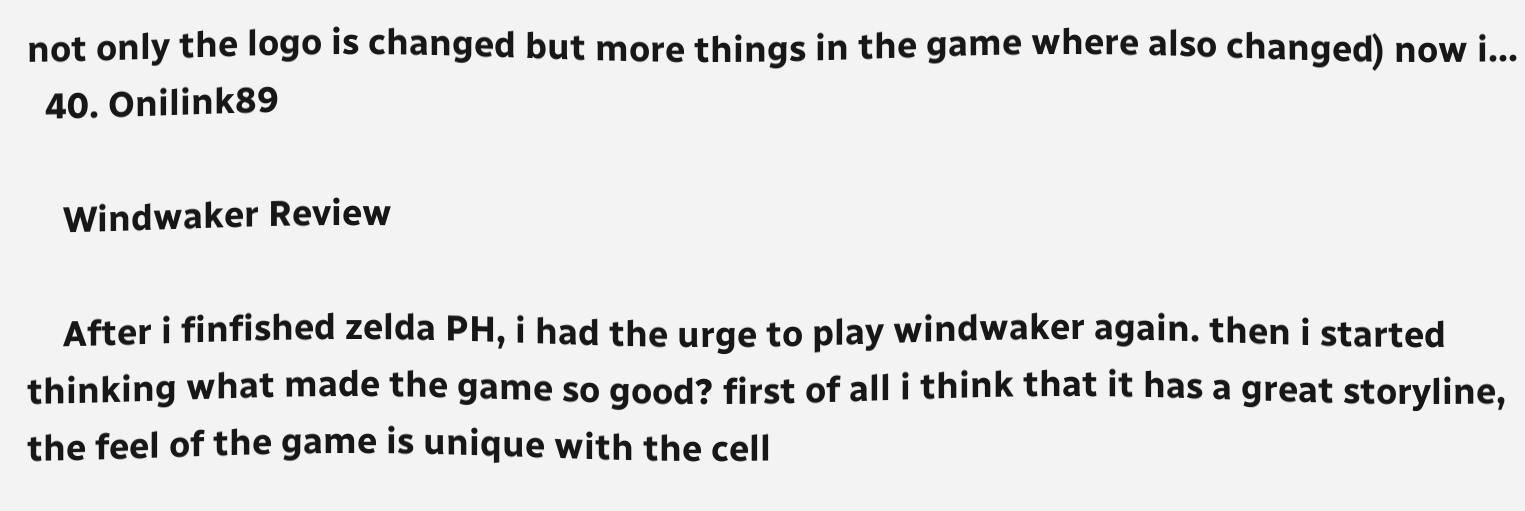not only the logo is changed but more things in the game where also changed) now i...
  40. Onilink89

    Windwaker Review

    After i finfished zelda PH, i had the urge to play windwaker again. then i started thinking what made the game so good? first of all i think that it has a great storyline, the feel of the game is unique with the cell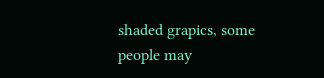shaded grapics, some people may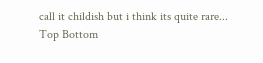call it childish but i think its quite rare...
Top Bottom